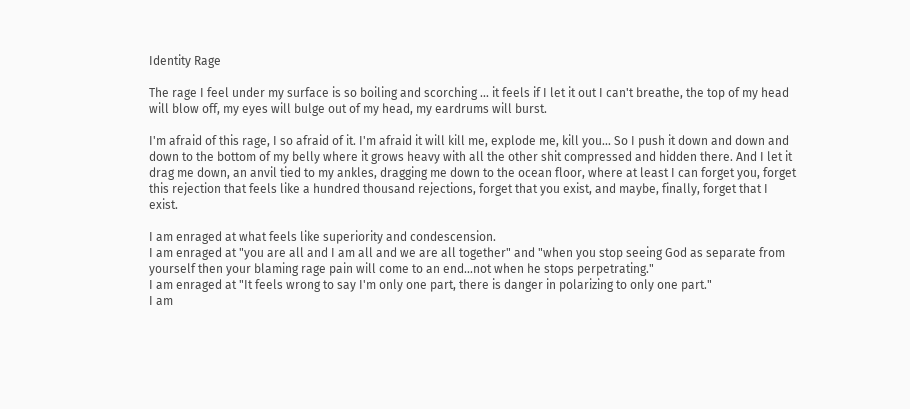Identity Rage

The rage I feel under my surface is so boiling and scorching ... it feels if I let it out I can't breathe, the top of my head will blow off, my eyes will bulge out of my head, my eardrums will burst.

I'm afraid of this rage, I so afraid of it. I'm afraid it will kill me, explode me, kill you... So I push it down and down and down to the bottom of my belly where it grows heavy with all the other shit compressed and hidden there. And I let it drag me down, an anvil tied to my ankles, dragging me down to the ocean floor, where at least I can forget you, forget this rejection that feels like a hundred thousand rejections, forget that you exist, and maybe, finally, forget that I exist.

I am enraged at what feels like superiority and condescension.
I am enraged at "you are all and I am all and we are all together" and "when you stop seeing God as separate from yourself then your blaming rage pain will come to an end...not when he stops perpetrating."
I am enraged at "It feels wrong to say I'm only one part, there is danger in polarizing to only one part."
I am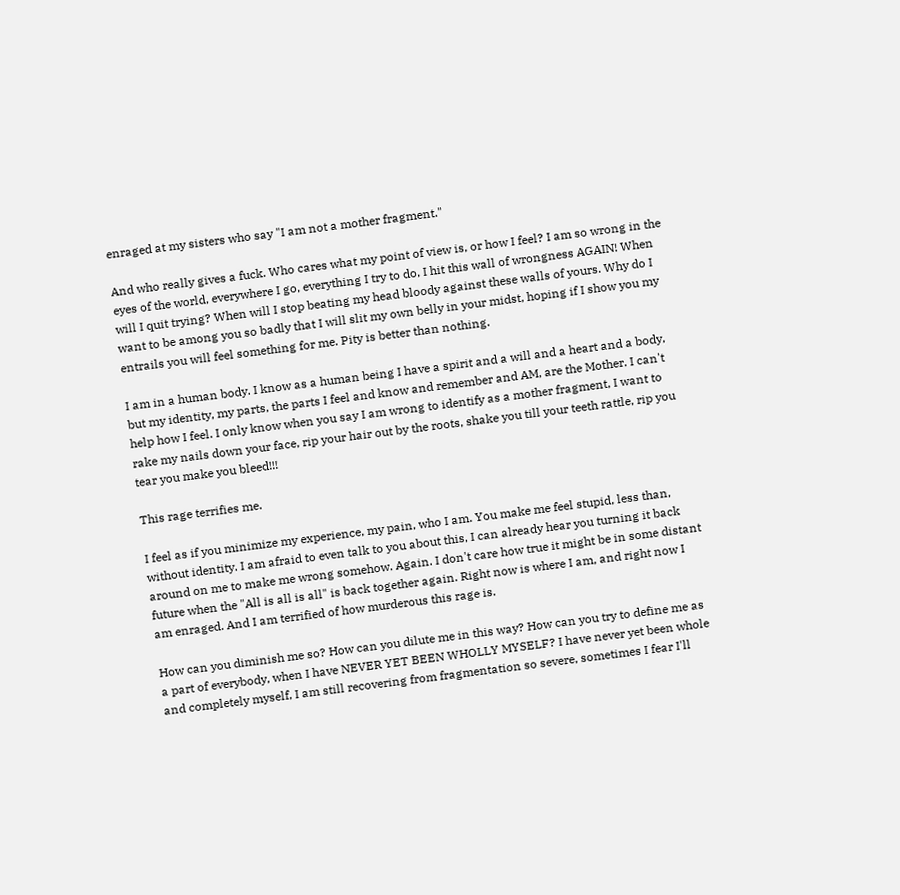enraged at my sisters who say "I am not a mother fragment."

And who really gives a fuck. Who cares what my point of view is, or how I feel? I am so wrong in the eyes of the world, everywhere I go, everything I try to do, I hit this wall of wrongness AGAIN! When will I quit trying? When will I stop beating my head bloody against these walls of yours. Why do I want to be among you so badly that I will slit my own belly in your midst, hoping if I show you my entrails you will feel something for me. Pity is better than nothing.

I am in a human body. I know as a human being I have a spirit and a will and a heart and a body, but my identity, my parts, the parts I feel and know and remember and AM, are the Mother. I can't help how I feel. I only know when you say I am wrong to identify as a mother fragment, I want to rake my nails down your face, rip your hair out by the roots, shake you till your teeth rattle, rip you tear you make you bleed!!!

This rage terrifies me.

I feel as if you minimize my experience, my pain, who I am. You make me feel stupid, less than, without identity. I am afraid to even talk to you about this, I can already hear you turning it back around on me to make me wrong somehow. Again. I don't care how true it might be in some distant future when the "All is all is all" is back together again. Right now is where I am, and right now I am enraged. And I am terrified of how murderous this rage is.

How can you diminish me so? How can you dilute me in this way? How can you try to define me as a part of everybody, when I have NEVER YET BEEN WHOLLY MYSELF? I have never yet been whole and completely myself, I am still recovering from fragmentation so severe, sometimes I fear I'll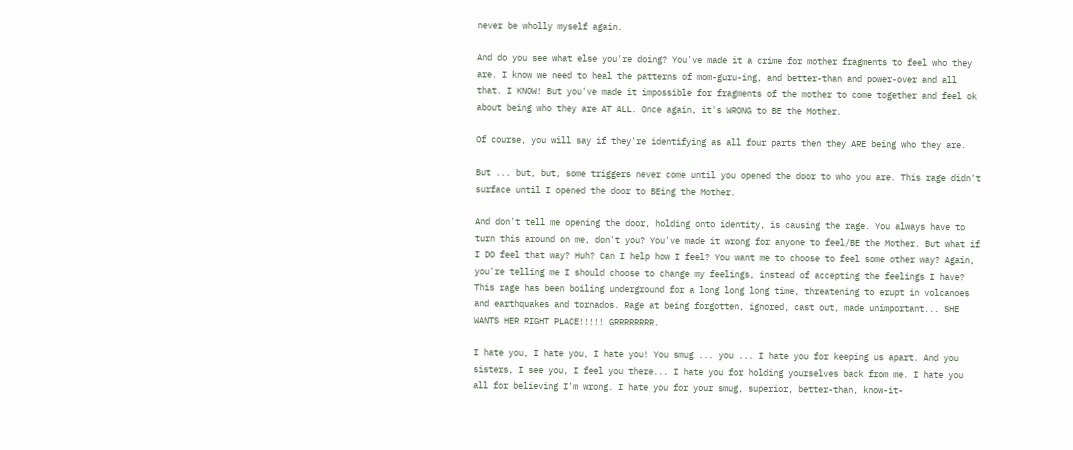never be wholly myself again.

And do you see what else you're doing? You've made it a crime for mother fragments to feel who they are. I know we need to heal the patterns of mom-guru-ing, and better-than and power-over and all that. I KNOW! But you've made it impossible for fragments of the mother to come together and feel ok about being who they are AT ALL. Once again, it's WRONG to BE the Mother.

Of course, you will say if they're identifying as all four parts then they ARE being who they are.

But ... but, but, some triggers never come until you opened the door to who you are. This rage didn't surface until I opened the door to BEing the Mother.

And don't tell me opening the door, holding onto identity, is causing the rage. You always have to turn this around on me, don't you? You've made it wrong for anyone to feel/BE the Mother. But what if I DO feel that way? Huh? Can I help how I feel? You want me to choose to feel some other way? Again, you're telling me I should choose to change my feelings, instead of accepting the feelings I have? This rage has been boiling underground for a long long long time, threatening to erupt in volcanoes and earthquakes and tornados. Rage at being forgotten, ignored, cast out, made unimportant... SHE WANTS HER RIGHT PLACE!!!!! GRRRRRRRR.

I hate you, I hate you, I hate you! You smug ... you ... I hate you for keeping us apart. And you sisters, I see you, I feel you there... I hate you for holding yourselves back from me. I hate you all for believing I'm wrong. I hate you for your smug, superior, better-than, know-it-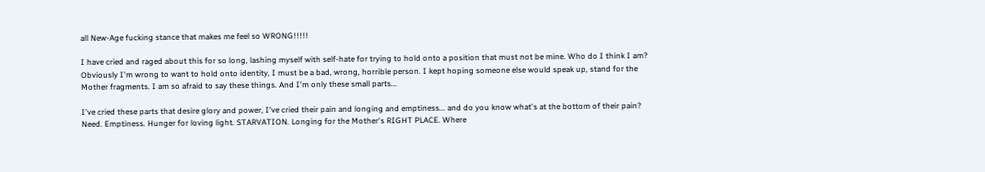all New-Age fucking stance that makes me feel so WRONG!!!!!

I have cried and raged about this for so long, lashing myself with self-hate for trying to hold onto a position that must not be mine. Who do I think I am? Obviously I'm wrong to want to hold onto identity, I must be a bad, wrong, horrible person. I kept hoping someone else would speak up, stand for the Mother fragments. I am so afraid to say these things. And I'm only these small parts...

I've cried these parts that desire glory and power, I've cried their pain and longing and emptiness... and do you know what's at the bottom of their pain? Need. Emptiness. Hunger for loving light. STARVATION. Longing for the Mother's RIGHT PLACE. Where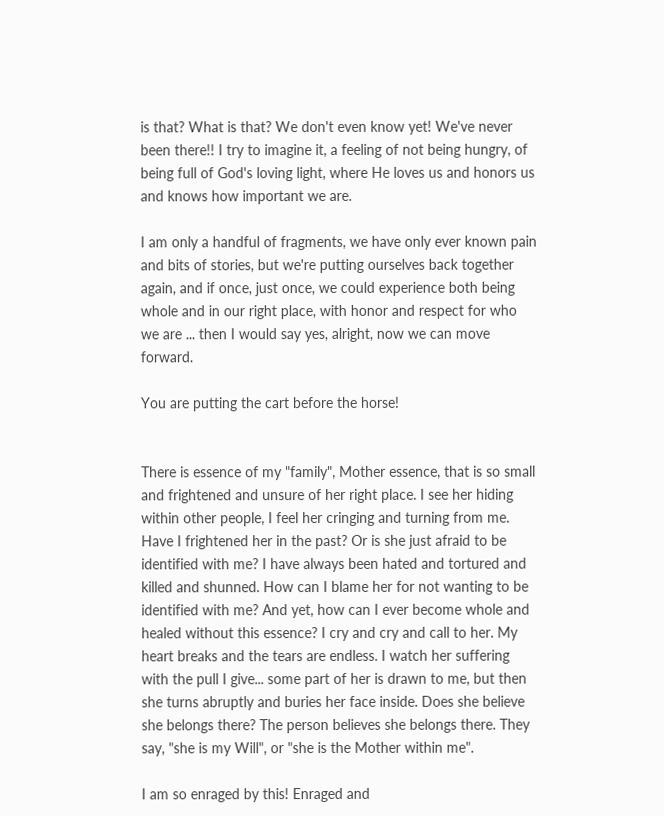is that? What is that? We don't even know yet! We've never been there!! I try to imagine it, a feeling of not being hungry, of being full of God's loving light, where He loves us and honors us and knows how important we are.

I am only a handful of fragments, we have only ever known pain and bits of stories, but we're putting ourselves back together again, and if once, just once, we could experience both being whole and in our right place, with honor and respect for who we are ... then I would say yes, alright, now we can move forward.

You are putting the cart before the horse!


There is essence of my "family", Mother essence, that is so small and frightened and unsure of her right place. I see her hiding within other people, I feel her cringing and turning from me. Have I frightened her in the past? Or is she just afraid to be identified with me? I have always been hated and tortured and killed and shunned. How can I blame her for not wanting to be identified with me? And yet, how can I ever become whole and healed without this essence? I cry and cry and call to her. My heart breaks and the tears are endless. I watch her suffering with the pull I give... some part of her is drawn to me, but then she turns abruptly and buries her face inside. Does she believe she belongs there? The person believes she belongs there. They say, "she is my Will", or "she is the Mother within me".

I am so enraged by this! Enraged and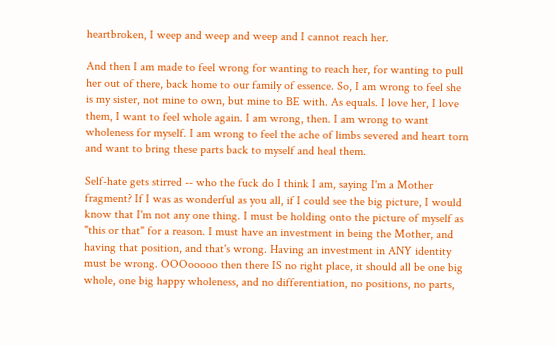heartbroken, I weep and weep and weep and I cannot reach her.

And then I am made to feel wrong for wanting to reach her, for wanting to pull her out of there, back home to our family of essence. So, I am wrong to feel she is my sister, not mine to own, but mine to BE with. As equals. I love her, I love them, I want to feel whole again. I am wrong, then. I am wrong to want wholeness for myself. I am wrong to feel the ache of limbs severed and heart torn and want to bring these parts back to myself and heal them.

Self-hate gets stirred -- who the fuck do I think I am, saying I'm a Mother fragment? If I was as wonderful as you all, if I could see the big picture, I would know that I'm not any one thing. I must be holding onto the picture of myself as "this or that" for a reason. I must have an investment in being the Mother, and having that position, and that's wrong. Having an investment in ANY identity must be wrong. OOOooooo then there IS no right place, it should all be one big whole, one big happy wholeness, and no differentiation, no positions, no parts,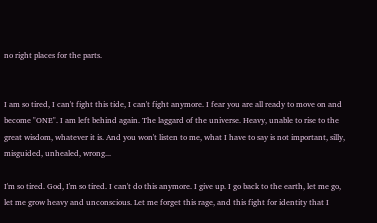no right places for the parts.


I am so tired, I can't fight this tide, I can't fight anymore. I fear you are all ready to move on and become "ONE". I am left behind again. The laggard of the universe. Heavy, unable to rise to the great wisdom, whatever it is. And you won't listen to me, what I have to say is not important, silly, misguided, unhealed, wrong...

I'm so tired. God, I'm so tired. I can't do this anymore. I give up. I go back to the earth, let me go, let me grow heavy and unconscious. Let me forget this rage, and this fight for identity that I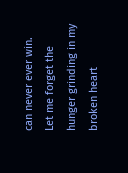can never ever win. Let me forget the hunger grinding in my broken heart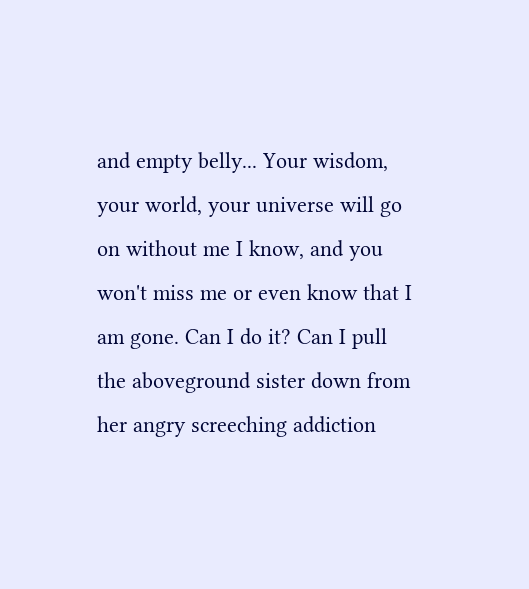and empty belly... Your wisdom, your world, your universe will go on without me I know, and you won't miss me or even know that I am gone. Can I do it? Can I pull the aboveground sister down from her angry screeching addiction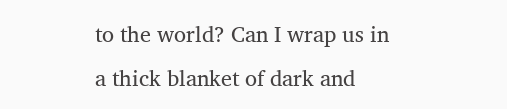to the world? Can I wrap us in a thick blanket of dark and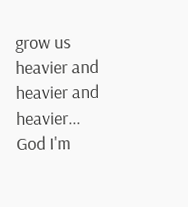grow us heavier and heavier and heavier... God I'm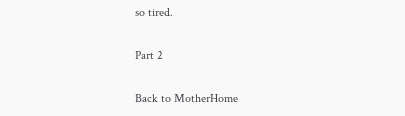so tired.

Part 2

Back to MotherHome